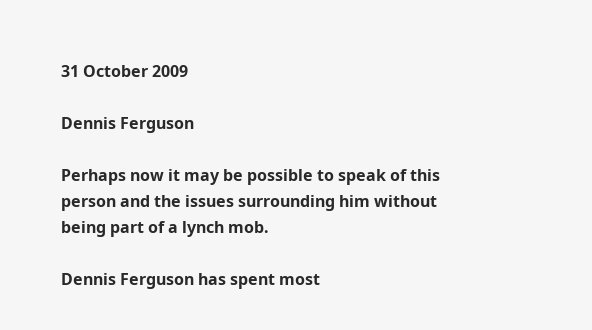31 October 2009

Dennis Ferguson

Perhaps now it may be possible to speak of this person and the issues surrounding him without being part of a lynch mob.

Dennis Ferguson has spent most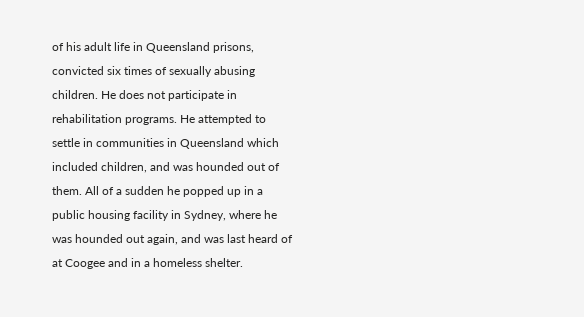of his adult life in Queensland prisons, convicted six times of sexually abusing children. He does not participate in rehabilitation programs. He attempted to settle in communities in Queensland which included children, and was hounded out of them. All of a sudden he popped up in a public housing facility in Sydney, where he was hounded out again, and was last heard of at Coogee and in a homeless shelter.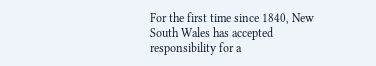For the first time since 1840, New South Wales has accepted responsibility for a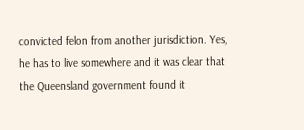convicted felon from another jurisdiction. Yes, he has to live somewhere and it was clear that the Queensland government found it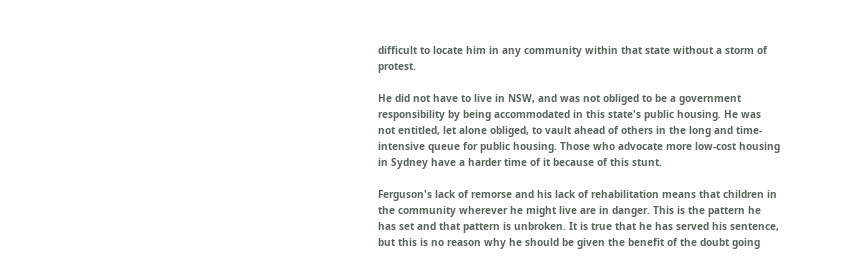difficult to locate him in any community within that state without a storm of protest.

He did not have to live in NSW, and was not obliged to be a government responsibility by being accommodated in this state's public housing. He was not entitled, let alone obliged, to vault ahead of others in the long and time-intensive queue for public housing. Those who advocate more low-cost housing in Sydney have a harder time of it because of this stunt.

Ferguson's lack of remorse and his lack of rehabilitation means that children in the community wherever he might live are in danger. This is the pattern he has set and that pattern is unbroken. It is true that he has served his sentence, but this is no reason why he should be given the benefit of the doubt going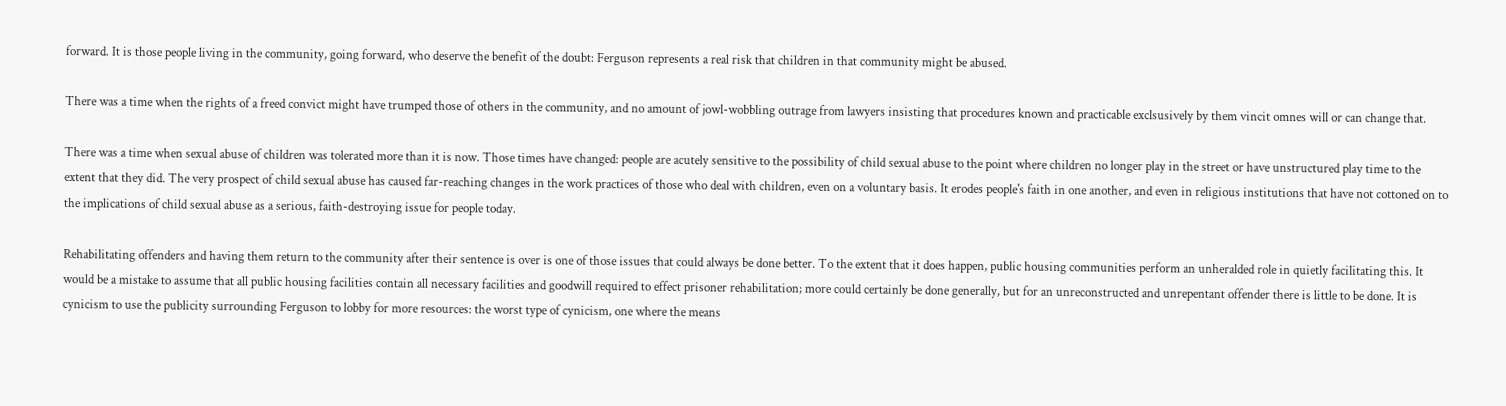forward. It is those people living in the community, going forward, who deserve the benefit of the doubt: Ferguson represents a real risk that children in that community might be abused.

There was a time when the rights of a freed convict might have trumped those of others in the community, and no amount of jowl-wobbling outrage from lawyers insisting that procedures known and practicable exclsusively by them vincit omnes will or can change that.

There was a time when sexual abuse of children was tolerated more than it is now. Those times have changed: people are acutely sensitive to the possibility of child sexual abuse to the point where children no longer play in the street or have unstructured play time to the extent that they did. The very prospect of child sexual abuse has caused far-reaching changes in the work practices of those who deal with children, even on a voluntary basis. It erodes people's faith in one another, and even in religious institutions that have not cottoned on to the implications of child sexual abuse as a serious, faith-destroying issue for people today.

Rehabilitating offenders and having them return to the community after their sentence is over is one of those issues that could always be done better. To the extent that it does happen, public housing communities perform an unheralded role in quietly facilitating this. It would be a mistake to assume that all public housing facilities contain all necessary facilities and goodwill required to effect prisoner rehabilitation; more could certainly be done generally, but for an unreconstructed and unrepentant offender there is little to be done. It is cynicism to use the publicity surrounding Ferguson to lobby for more resources: the worst type of cynicism, one where the means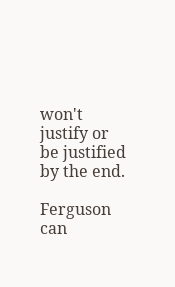won't justify or be justified by the end.

Ferguson can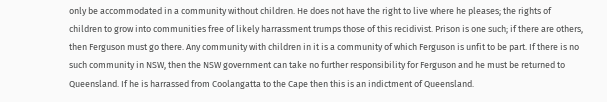only be accommodated in a community without children. He does not have the right to live where he pleases; the rights of children to grow into communities free of likely harrassment trumps those of this recidivist. Prison is one such; if there are others, then Ferguson must go there. Any community with children in it is a community of which Ferguson is unfit to be part. If there is no such community in NSW, then the NSW government can take no further responsibility for Ferguson and he must be returned to Queensland. If he is harrassed from Coolangatta to the Cape then this is an indictment of Queensland.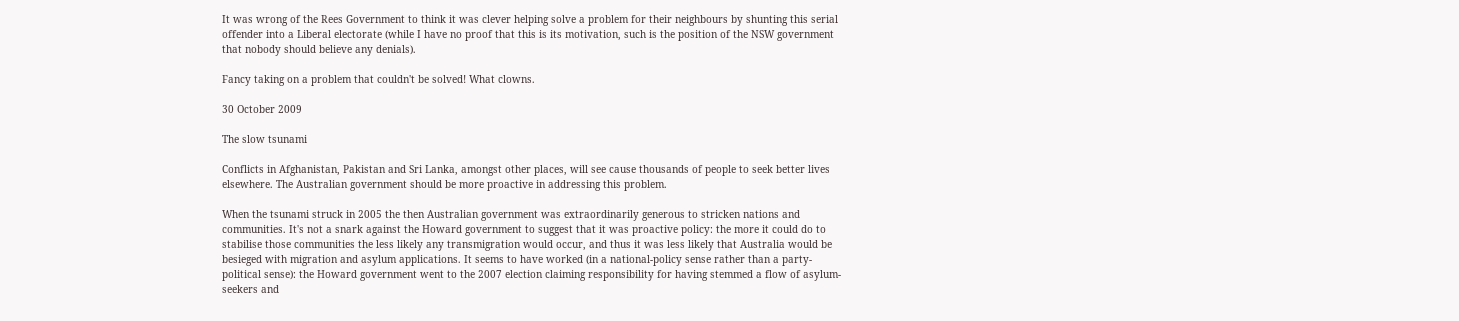It was wrong of the Rees Government to think it was clever helping solve a problem for their neighbours by shunting this serial offender into a Liberal electorate (while I have no proof that this is its motivation, such is the position of the NSW government that nobody should believe any denials).

Fancy taking on a problem that couldn't be solved! What clowns.

30 October 2009

The slow tsunami

Conflicts in Afghanistan, Pakistan and Sri Lanka, amongst other places, will see cause thousands of people to seek better lives elsewhere. The Australian government should be more proactive in addressing this problem.

When the tsunami struck in 2005 the then Australian government was extraordinarily generous to stricken nations and communities. It's not a snark against the Howard government to suggest that it was proactive policy: the more it could do to stabilise those communities the less likely any transmigration would occur, and thus it was less likely that Australia would be besieged with migration and asylum applications. It seems to have worked (in a national-policy sense rather than a party-political sense): the Howard government went to the 2007 election claiming responsibility for having stemmed a flow of asylum-seekers and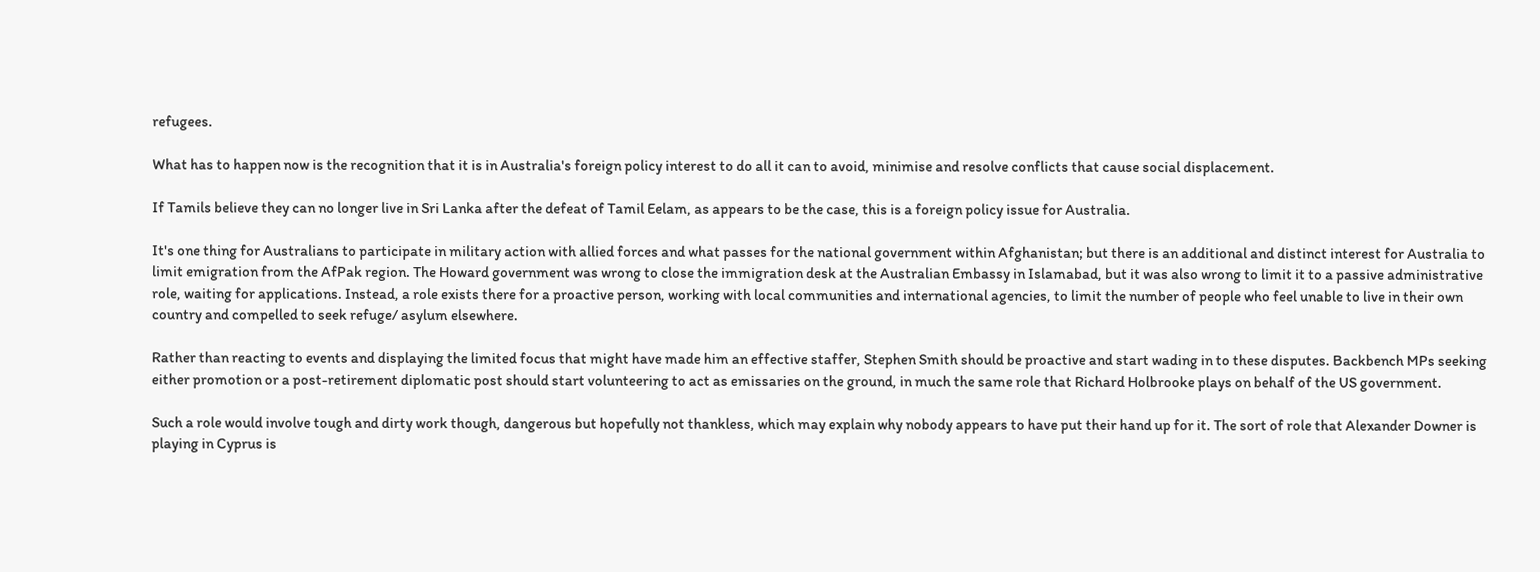refugees.

What has to happen now is the recognition that it is in Australia's foreign policy interest to do all it can to avoid, minimise and resolve conflicts that cause social displacement.

If Tamils believe they can no longer live in Sri Lanka after the defeat of Tamil Eelam, as appears to be the case, this is a foreign policy issue for Australia.

It's one thing for Australians to participate in military action with allied forces and what passes for the national government within Afghanistan; but there is an additional and distinct interest for Australia to limit emigration from the AfPak region. The Howard government was wrong to close the immigration desk at the Australian Embassy in Islamabad, but it was also wrong to limit it to a passive administrative role, waiting for applications. Instead, a role exists there for a proactive person, working with local communities and international agencies, to limit the number of people who feel unable to live in their own country and compelled to seek refuge/ asylum elsewhere.

Rather than reacting to events and displaying the limited focus that might have made him an effective staffer, Stephen Smith should be proactive and start wading in to these disputes. Backbench MPs seeking either promotion or a post-retirement diplomatic post should start volunteering to act as emissaries on the ground, in much the same role that Richard Holbrooke plays on behalf of the US government.

Such a role would involve tough and dirty work though, dangerous but hopefully not thankless, which may explain why nobody appears to have put their hand up for it. The sort of role that Alexander Downer is playing in Cyprus is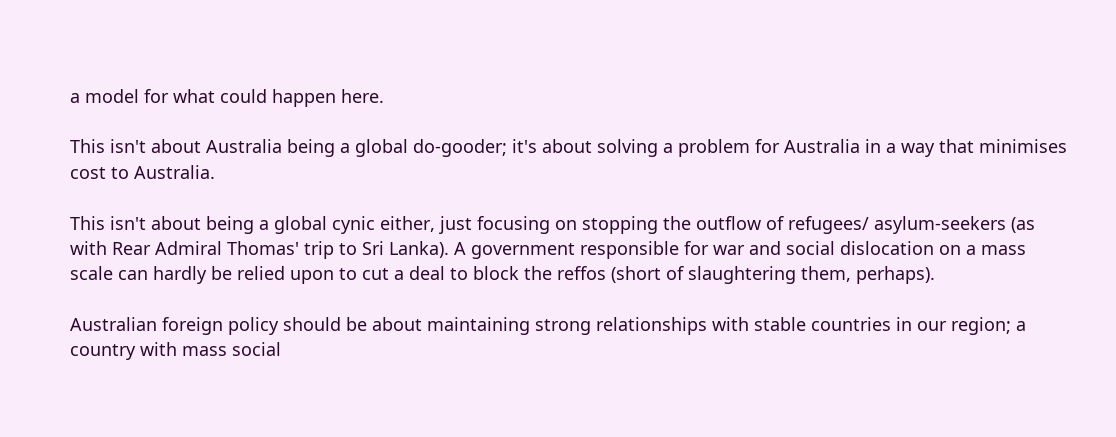a model for what could happen here.

This isn't about Australia being a global do-gooder; it's about solving a problem for Australia in a way that minimises cost to Australia.

This isn't about being a global cynic either, just focusing on stopping the outflow of refugees/ asylum-seekers (as with Rear Admiral Thomas' trip to Sri Lanka). A government responsible for war and social dislocation on a mass scale can hardly be relied upon to cut a deal to block the reffos (short of slaughtering them, perhaps).

Australian foreign policy should be about maintaining strong relationships with stable countries in our region; a country with mass social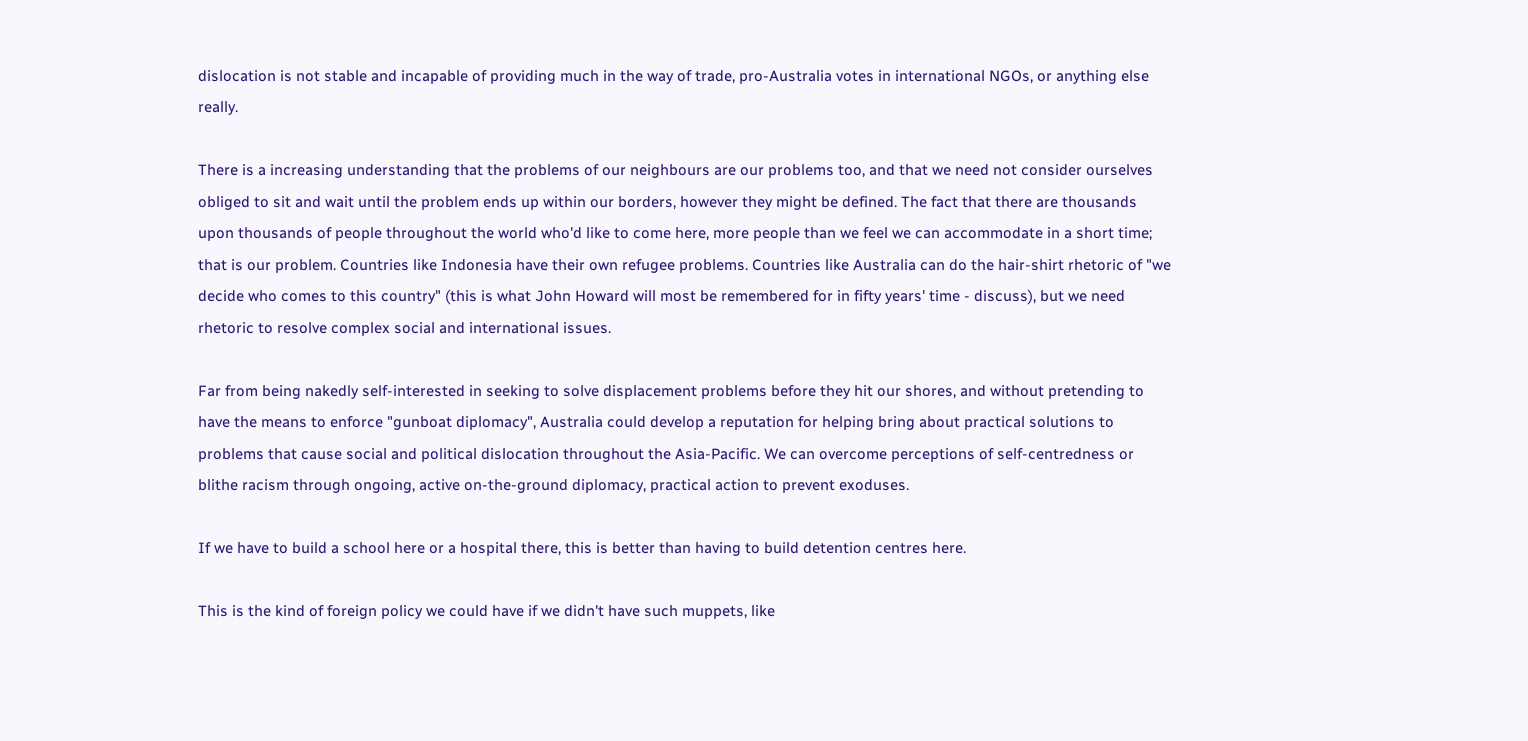dislocation is not stable and incapable of providing much in the way of trade, pro-Australia votes in international NGOs, or anything else really.

There is a increasing understanding that the problems of our neighbours are our problems too, and that we need not consider ourselves obliged to sit and wait until the problem ends up within our borders, however they might be defined. The fact that there are thousands upon thousands of people throughout the world who'd like to come here, more people than we feel we can accommodate in a short time; that is our problem. Countries like Indonesia have their own refugee problems. Countries like Australia can do the hair-shirt rhetoric of "we decide who comes to this country" (this is what John Howard will most be remembered for in fifty years' time - discuss), but we need rhetoric to resolve complex social and international issues.

Far from being nakedly self-interested in seeking to solve displacement problems before they hit our shores, and without pretending to have the means to enforce "gunboat diplomacy", Australia could develop a reputation for helping bring about practical solutions to problems that cause social and political dislocation throughout the Asia-Pacific. We can overcome perceptions of self-centredness or blithe racism through ongoing, active on-the-ground diplomacy, practical action to prevent exoduses.

If we have to build a school here or a hospital there, this is better than having to build detention centres here.

This is the kind of foreign policy we could have if we didn't have such muppets, like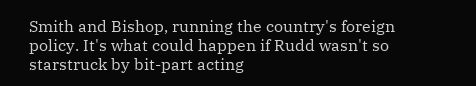Smith and Bishop, running the country's foreign policy. It's what could happen if Rudd wasn't so starstruck by bit-part acting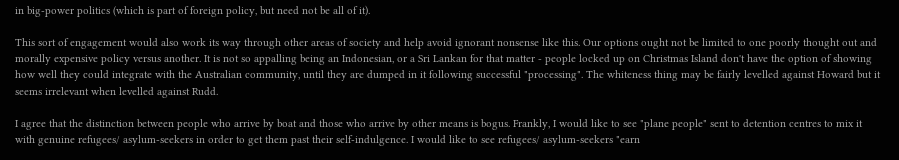in big-power politics (which is part of foreign policy, but need not be all of it).

This sort of engagement would also work its way through other areas of society and help avoid ignorant nonsense like this. Our options ought not be limited to one poorly thought out and morally expensive policy versus another. It is not so appalling being an Indonesian, or a Sri Lankan for that matter - people locked up on Christmas Island don't have the option of showing how well they could integrate with the Australian community, until they are dumped in it following successful "processing". The whiteness thing may be fairly levelled against Howard but it seems irrelevant when levelled against Rudd.

I agree that the distinction between people who arrive by boat and those who arrive by other means is bogus. Frankly, I would like to see "plane people" sent to detention centres to mix it with genuine refugees/ asylum-seekers in order to get them past their self-indulgence. I would like to see refugees/ asylum-seekers "earn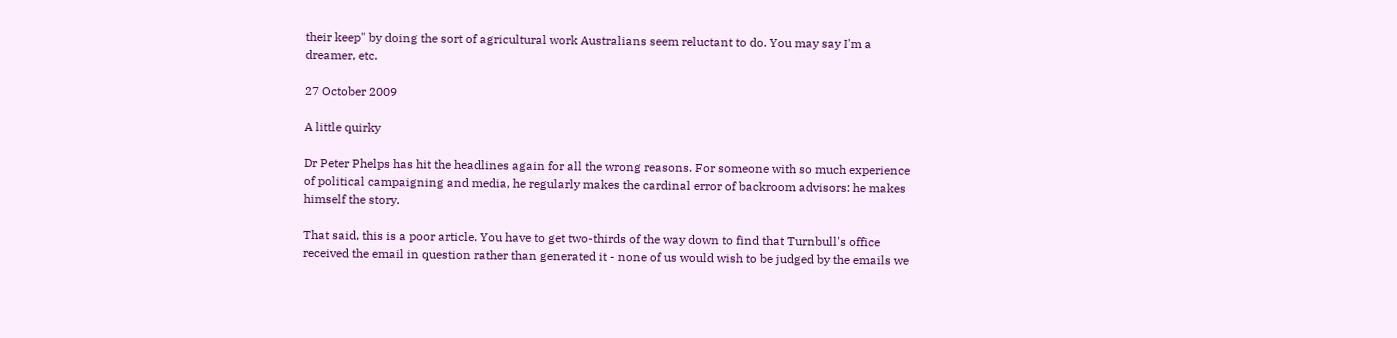their keep" by doing the sort of agricultural work Australians seem reluctant to do. You may say I'm a dreamer, etc.

27 October 2009

A little quirky

Dr Peter Phelps has hit the headlines again for all the wrong reasons. For someone with so much experience of political campaigning and media, he regularly makes the cardinal error of backroom advisors: he makes himself the story.

That said, this is a poor article. You have to get two-thirds of the way down to find that Turnbull's office received the email in question rather than generated it - none of us would wish to be judged by the emails we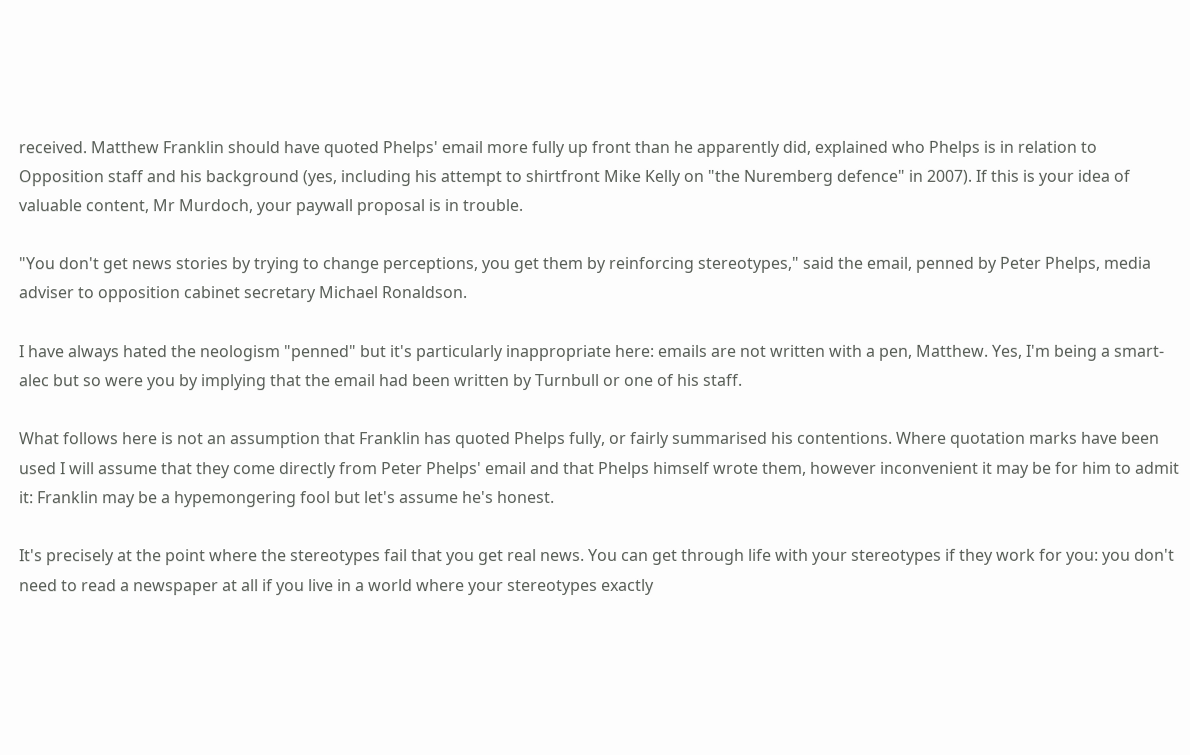received. Matthew Franklin should have quoted Phelps' email more fully up front than he apparently did, explained who Phelps is in relation to Opposition staff and his background (yes, including his attempt to shirtfront Mike Kelly on "the Nuremberg defence" in 2007). If this is your idea of valuable content, Mr Murdoch, your paywall proposal is in trouble.

"You don't get news stories by trying to change perceptions, you get them by reinforcing stereotypes," said the email, penned by Peter Phelps, media adviser to opposition cabinet secretary Michael Ronaldson.

I have always hated the neologism "penned" but it's particularly inappropriate here: emails are not written with a pen, Matthew. Yes, I'm being a smart-alec but so were you by implying that the email had been written by Turnbull or one of his staff.

What follows here is not an assumption that Franklin has quoted Phelps fully, or fairly summarised his contentions. Where quotation marks have been used I will assume that they come directly from Peter Phelps' email and that Phelps himself wrote them, however inconvenient it may be for him to admit it: Franklin may be a hypemongering fool but let's assume he's honest.

It's precisely at the point where the stereotypes fail that you get real news. You can get through life with your stereotypes if they work for you: you don't need to read a newspaper at all if you live in a world where your stereotypes exactly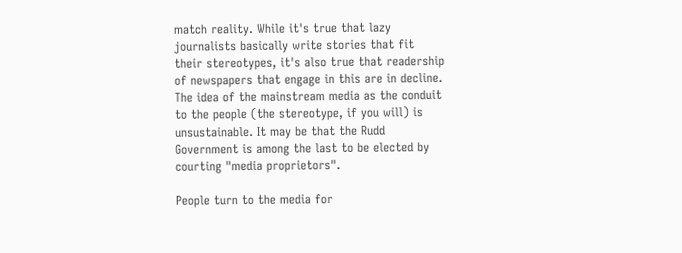match reality. While it's true that lazy journalists basically write stories that fit their stereotypes, it's also true that readership of newspapers that engage in this are in decline. The idea of the mainstream media as the conduit to the people (the stereotype, if you will) is unsustainable. It may be that the Rudd Government is among the last to be elected by courting "media proprietors".

People turn to the media for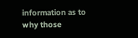information as to why those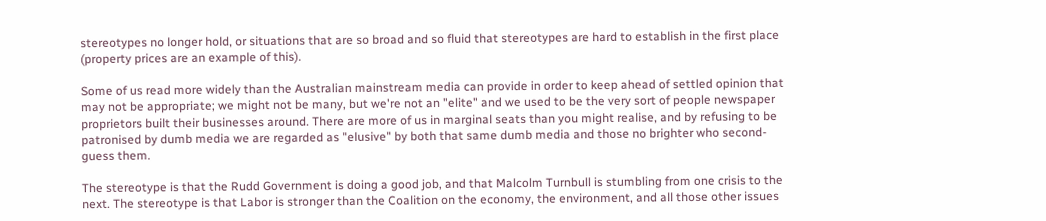stereotypes no longer hold, or situations that are so broad and so fluid that stereotypes are hard to establish in the first place (property prices are an example of this).

Some of us read more widely than the Australian mainstream media can provide in order to keep ahead of settled opinion that may not be appropriate; we might not be many, but we're not an "elite" and we used to be the very sort of people newspaper proprietors built their businesses around. There are more of us in marginal seats than you might realise, and by refusing to be patronised by dumb media we are regarded as "elusive" by both that same dumb media and those no brighter who second-guess them.

The stereotype is that the Rudd Government is doing a good job, and that Malcolm Turnbull is stumbling from one crisis to the next. The stereotype is that Labor is stronger than the Coalition on the economy, the environment, and all those other issues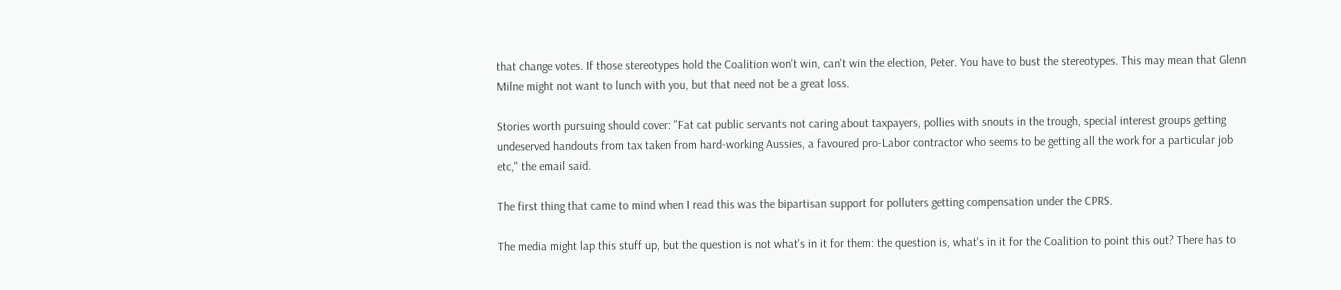that change votes. If those stereotypes hold the Coalition won't win, can't win the election, Peter. You have to bust the stereotypes. This may mean that Glenn Milne might not want to lunch with you, but that need not be a great loss.

Stories worth pursuing should cover: "Fat cat public servants not caring about taxpayers, pollies with snouts in the trough, special interest groups getting undeserved handouts from tax taken from hard-working Aussies, a favoured pro-Labor contractor who seems to be getting all the work for a particular job etc," the email said.

The first thing that came to mind when I read this was the bipartisan support for polluters getting compensation under the CPRS.

The media might lap this stuff up, but the question is not what's in it for them: the question is, what's in it for the Coalition to point this out? There has to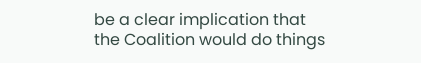be a clear implication that the Coalition would do things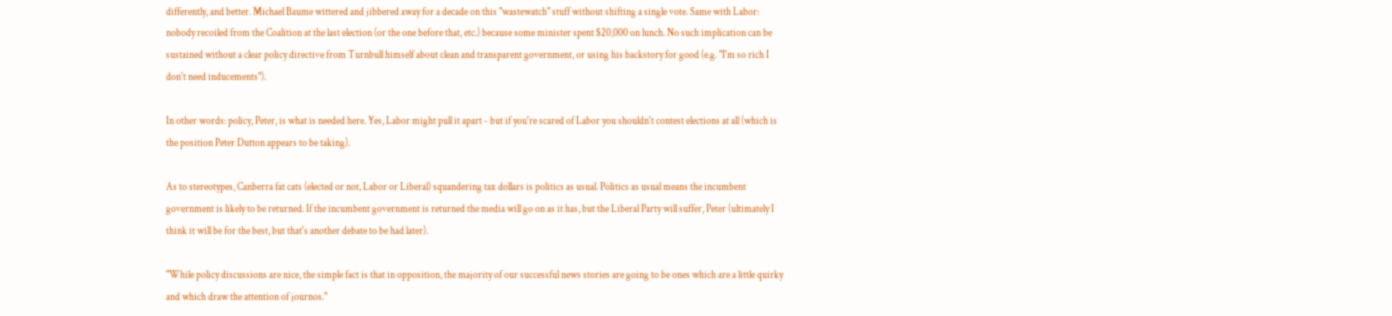differently, and better. Michael Baume wittered and jibbered away for a decade on this "wastewatch" stuff without shifting a single vote. Same with Labor: nobody recoiled from the Coalition at the last election (or the one before that, etc.) because some minister spent $20,000 on lunch. No such implication can be sustained without a clear policy directive from Turnbull himself about clean and transparent government, or using his backstory for good (e.g. "I'm so rich I don't need inducements").

In other words: policy, Peter, is what is needed here. Yes, Labor might pull it apart - but if you're scared of Labor you shouldn't contest elections at all (which is the position Peter Dutton appears to be taking).

As to stereotypes, Canberra fat cats (elected or not, Labor or Liberal) squandering tax dollars is politics as usual. Politics as usual means the incumbent government is likely to be returned. If the incumbent government is returned the media will go on as it has, but the Liberal Party will suffer, Peter (ultimately I think it will be for the best, but that's another debate to be had later).

"While policy discussions are nice, the simple fact is that in opposition, the majority of our successful news stories are going to be ones which are a little quirky and which draw the attention of journos."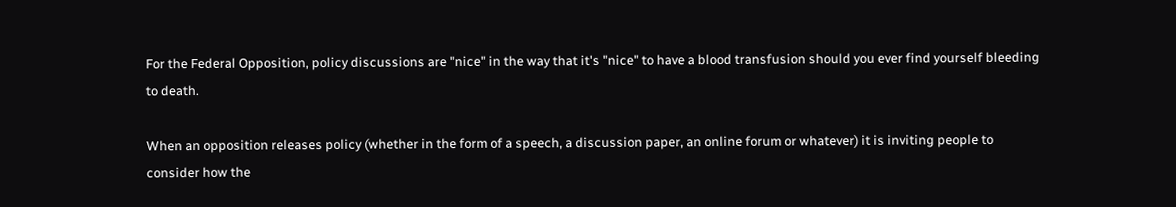For the Federal Opposition, policy discussions are "nice" in the way that it's "nice" to have a blood transfusion should you ever find yourself bleeding to death.

When an opposition releases policy (whether in the form of a speech, a discussion paper, an online forum or whatever) it is inviting people to consider how the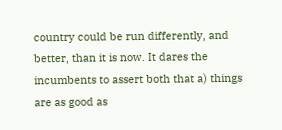country could be run differently, and better, than it is now. It dares the incumbents to assert both that a) things are as good as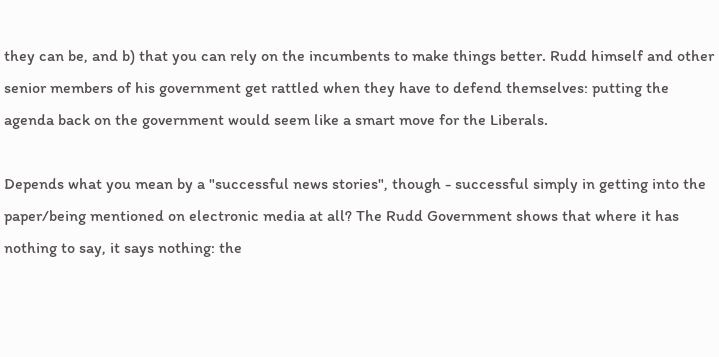they can be, and b) that you can rely on the incumbents to make things better. Rudd himself and other senior members of his government get rattled when they have to defend themselves: putting the agenda back on the government would seem like a smart move for the Liberals.

Depends what you mean by a "successful news stories", though - successful simply in getting into the paper/being mentioned on electronic media at all? The Rudd Government shows that where it has nothing to say, it says nothing: the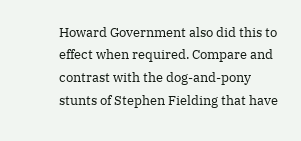Howard Government also did this to effect when required. Compare and contrast with the dog-and-pony stunts of Stephen Fielding that have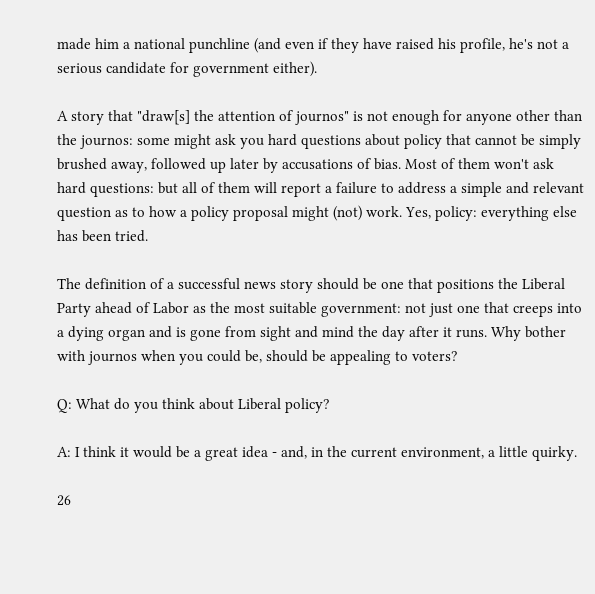made him a national punchline (and even if they have raised his profile, he's not a serious candidate for government either).

A story that "draw[s] the attention of journos" is not enough for anyone other than the journos: some might ask you hard questions about policy that cannot be simply brushed away, followed up later by accusations of bias. Most of them won't ask hard questions: but all of them will report a failure to address a simple and relevant question as to how a policy proposal might (not) work. Yes, policy: everything else has been tried.

The definition of a successful news story should be one that positions the Liberal Party ahead of Labor as the most suitable government: not just one that creeps into a dying organ and is gone from sight and mind the day after it runs. Why bother with journos when you could be, should be appealing to voters?

Q: What do you think about Liberal policy?

A: I think it would be a great idea - and, in the current environment, a little quirky.

26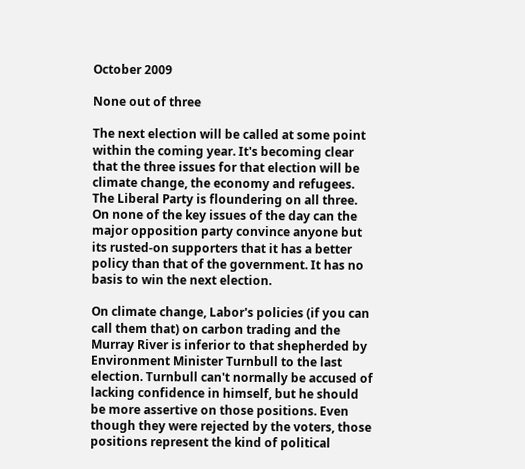October 2009

None out of three

The next election will be called at some point within the coming year. It's becoming clear that the three issues for that election will be climate change, the economy and refugees. The Liberal Party is floundering on all three. On none of the key issues of the day can the major opposition party convince anyone but its rusted-on supporters that it has a better policy than that of the government. It has no basis to win the next election.

On climate change, Labor's policies (if you can call them that) on carbon trading and the Murray River is inferior to that shepherded by Environment Minister Turnbull to the last election. Turnbull can't normally be accused of lacking confidence in himself, but he should be more assertive on those positions. Even though they were rejected by the voters, those positions represent the kind of political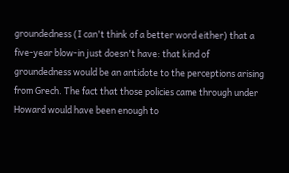groundedness (I can't think of a better word either) that a five-year blow-in just doesn't have: that kind of groundedness would be an antidote to the perceptions arising from Grech. The fact that those policies came through under Howard would have been enough to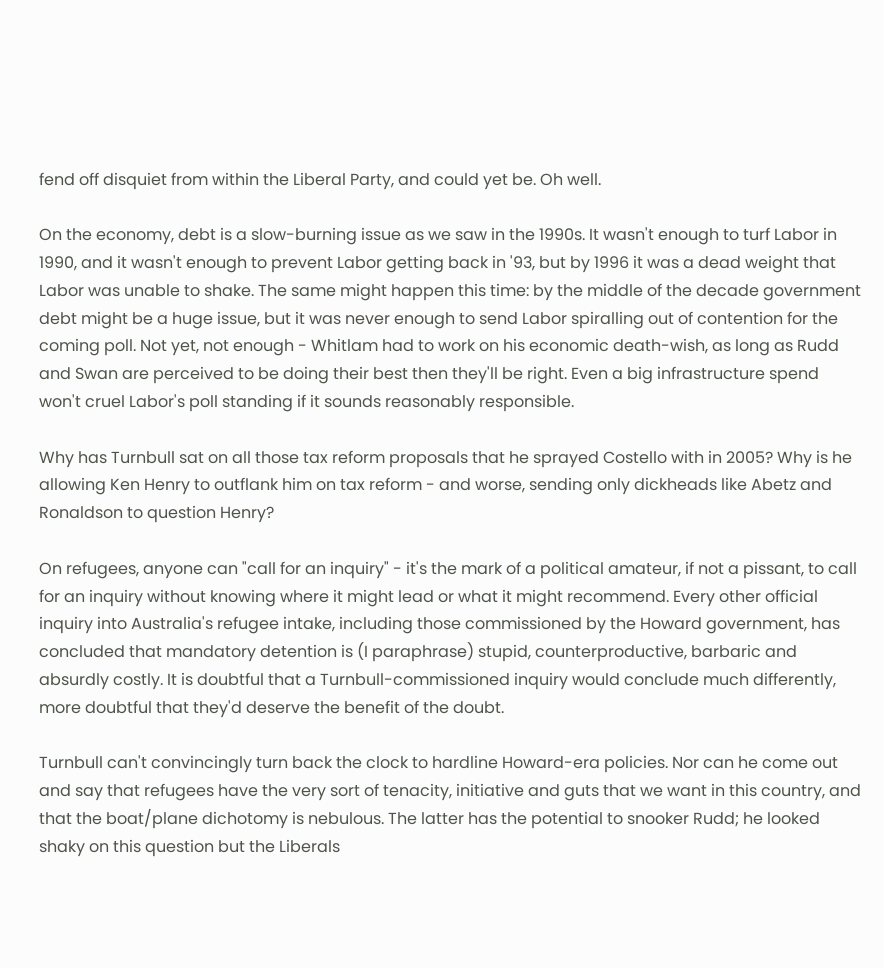fend off disquiet from within the Liberal Party, and could yet be. Oh well.

On the economy, debt is a slow-burning issue as we saw in the 1990s. It wasn't enough to turf Labor in 1990, and it wasn't enough to prevent Labor getting back in '93, but by 1996 it was a dead weight that Labor was unable to shake. The same might happen this time: by the middle of the decade government debt might be a huge issue, but it was never enough to send Labor spiralling out of contention for the coming poll. Not yet, not enough - Whitlam had to work on his economic death-wish, as long as Rudd and Swan are perceived to be doing their best then they'll be right. Even a big infrastructure spend won't cruel Labor's poll standing if it sounds reasonably responsible.

Why has Turnbull sat on all those tax reform proposals that he sprayed Costello with in 2005? Why is he allowing Ken Henry to outflank him on tax reform - and worse, sending only dickheads like Abetz and Ronaldson to question Henry?

On refugees, anyone can "call for an inquiry" - it's the mark of a political amateur, if not a pissant, to call for an inquiry without knowing where it might lead or what it might recommend. Every other official inquiry into Australia's refugee intake, including those commissioned by the Howard government, has concluded that mandatory detention is (I paraphrase) stupid, counterproductive, barbaric and absurdly costly. It is doubtful that a Turnbull-commissioned inquiry would conclude much differently, more doubtful that they'd deserve the benefit of the doubt.

Turnbull can't convincingly turn back the clock to hardline Howard-era policies. Nor can he come out and say that refugees have the very sort of tenacity, initiative and guts that we want in this country, and that the boat/plane dichotomy is nebulous. The latter has the potential to snooker Rudd; he looked shaky on this question but the Liberals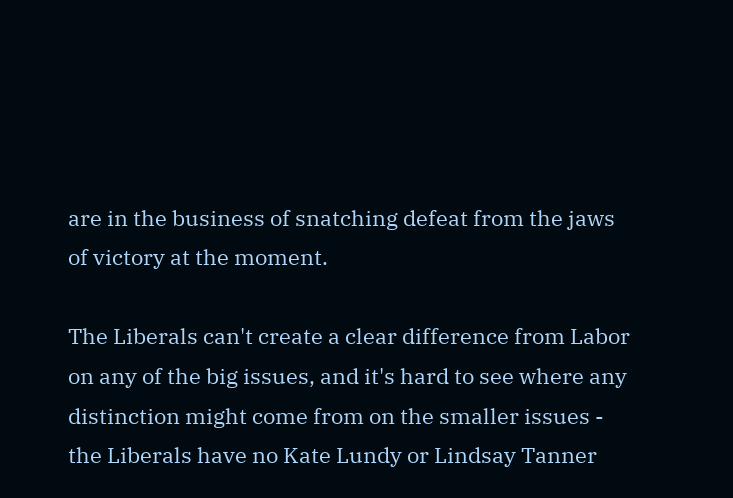are in the business of snatching defeat from the jaws of victory at the moment.

The Liberals can't create a clear difference from Labor on any of the big issues, and it's hard to see where any distinction might come from on the smaller issues - the Liberals have no Kate Lundy or Lindsay Tanner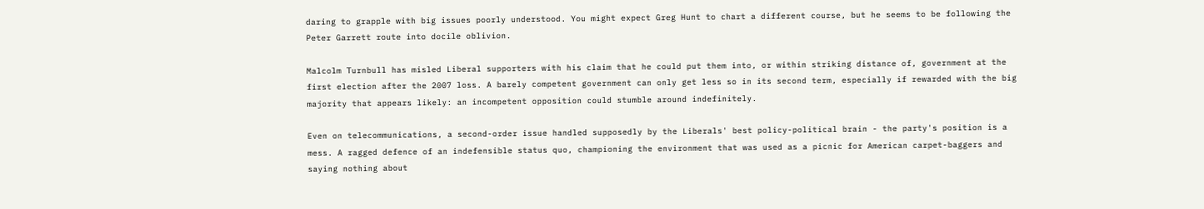daring to grapple with big issues poorly understood. You might expect Greg Hunt to chart a different course, but he seems to be following the Peter Garrett route into docile oblivion.

Malcolm Turnbull has misled Liberal supporters with his claim that he could put them into, or within striking distance of, government at the first election after the 2007 loss. A barely competent government can only get less so in its second term, especially if rewarded with the big majority that appears likely: an incompetent opposition could stumble around indefinitely.

Even on telecommunications, a second-order issue handled supposedly by the Liberals' best policy-political brain - the party's position is a mess. A ragged defence of an indefensible status quo, championing the environment that was used as a picnic for American carpet-baggers and saying nothing about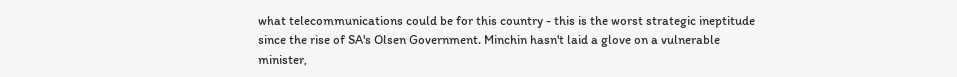what telecommunications could be for this country - this is the worst strategic ineptitude since the rise of SA's Olsen Government. Minchin hasn't laid a glove on a vulnerable minister,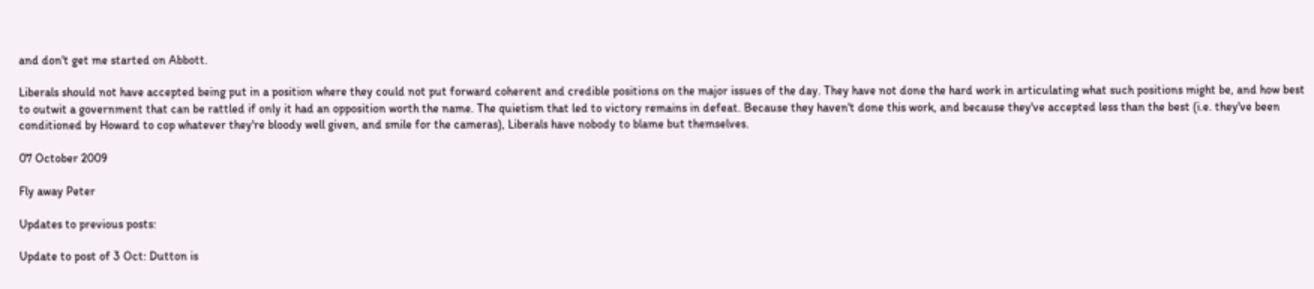and don't get me started on Abbott.

Liberals should not have accepted being put in a position where they could not put forward coherent and credible positions on the major issues of the day. They have not done the hard work in articulating what such positions might be, and how best to outwit a government that can be rattled if only it had an opposition worth the name. The quietism that led to victory remains in defeat. Because they haven't done this work, and because they've accepted less than the best (i.e. they've been conditioned by Howard to cop whatever they're bloody well given, and smile for the cameras), Liberals have nobody to blame but themselves.

07 October 2009

Fly away Peter

Updates to previous posts:

Update to post of 3 Oct: Dutton is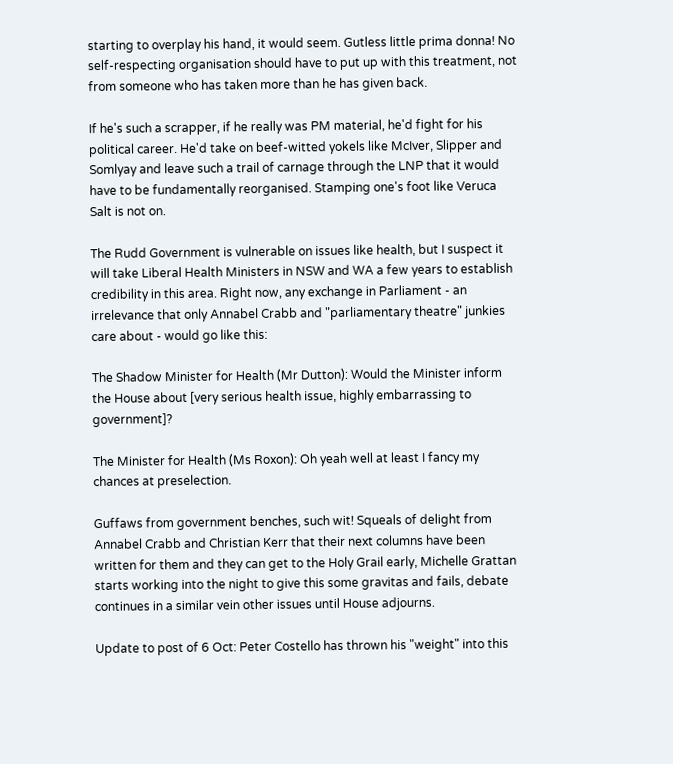starting to overplay his hand, it would seem. Gutless little prima donna! No self-respecting organisation should have to put up with this treatment, not from someone who has taken more than he has given back.

If he's such a scrapper, if he really was PM material, he'd fight for his political career. He'd take on beef-witted yokels like McIver, Slipper and Somlyay and leave such a trail of carnage through the LNP that it would have to be fundamentally reorganised. Stamping one's foot like Veruca Salt is not on.

The Rudd Government is vulnerable on issues like health, but I suspect it will take Liberal Health Ministers in NSW and WA a few years to establish credibility in this area. Right now, any exchange in Parliament - an irrelevance that only Annabel Crabb and "parliamentary theatre" junkies care about - would go like this:

The Shadow Minister for Health (Mr Dutton): Would the Minister inform the House about [very serious health issue, highly embarrassing to government]?

The Minister for Health (Ms Roxon): Oh yeah well at least I fancy my chances at preselection.

Guffaws from government benches, such wit! Squeals of delight from Annabel Crabb and Christian Kerr that their next columns have been written for them and they can get to the Holy Grail early, Michelle Grattan starts working into the night to give this some gravitas and fails, debate continues in a similar vein other issues until House adjourns.

Update to post of 6 Oct: Peter Costello has thrown his "weight" into this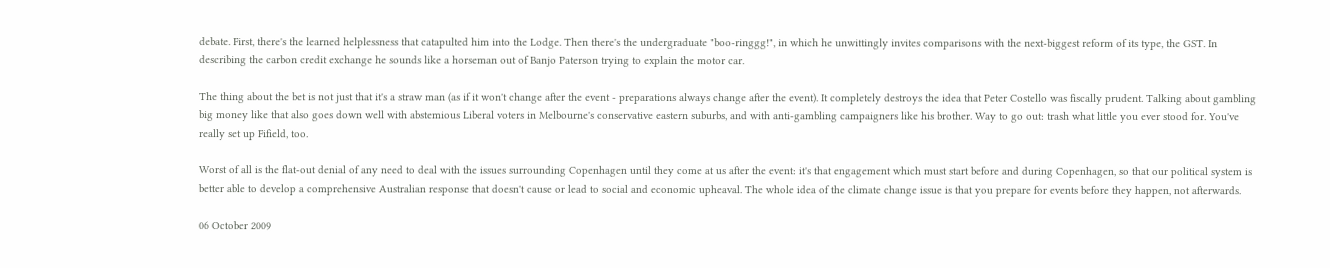debate. First, there's the learned helplessness that catapulted him into the Lodge. Then there's the undergraduate "boo-ringgg!", in which he unwittingly invites comparisons with the next-biggest reform of its type, the GST. In describing the carbon credit exchange he sounds like a horseman out of Banjo Paterson trying to explain the motor car.

The thing about the bet is not just that it's a straw man (as if it won't change after the event - preparations always change after the event). It completely destroys the idea that Peter Costello was fiscally prudent. Talking about gambling big money like that also goes down well with abstemious Liberal voters in Melbourne's conservative eastern suburbs, and with anti-gambling campaigners like his brother. Way to go out: trash what little you ever stood for. You've really set up Fifield, too.

Worst of all is the flat-out denial of any need to deal with the issues surrounding Copenhagen until they come at us after the event: it's that engagement which must start before and during Copenhagen, so that our political system is better able to develop a comprehensive Australian response that doesn't cause or lead to social and economic upheaval. The whole idea of the climate change issue is that you prepare for events before they happen, not afterwards.

06 October 2009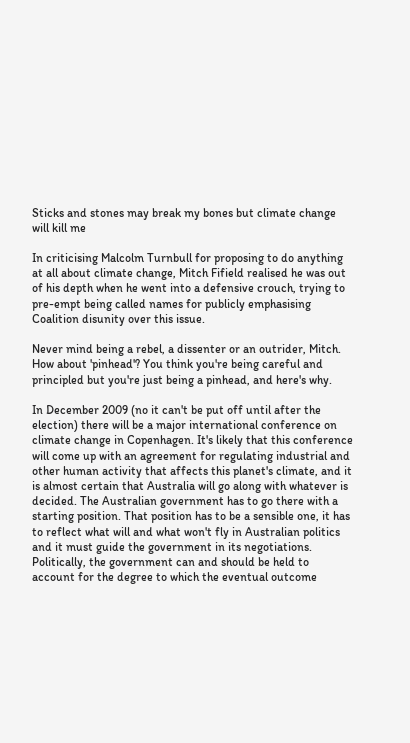Sticks and stones may break my bones but climate change will kill me

In criticising Malcolm Turnbull for proposing to do anything at all about climate change, Mitch Fifield realised he was out of his depth when he went into a defensive crouch, trying to pre-empt being called names for publicly emphasising Coalition disunity over this issue.

Never mind being a rebel, a dissenter or an outrider, Mitch. How about 'pinhead'? You think you're being careful and principled but you're just being a pinhead, and here's why.

In December 2009 (no it can't be put off until after the election) there will be a major international conference on climate change in Copenhagen. It's likely that this conference will come up with an agreement for regulating industrial and other human activity that affects this planet's climate, and it is almost certain that Australia will go along with whatever is decided. The Australian government has to go there with a starting position. That position has to be a sensible one, it has to reflect what will and what won't fly in Australian politics and it must guide the government in its negotiations. Politically, the government can and should be held to account for the degree to which the eventual outcome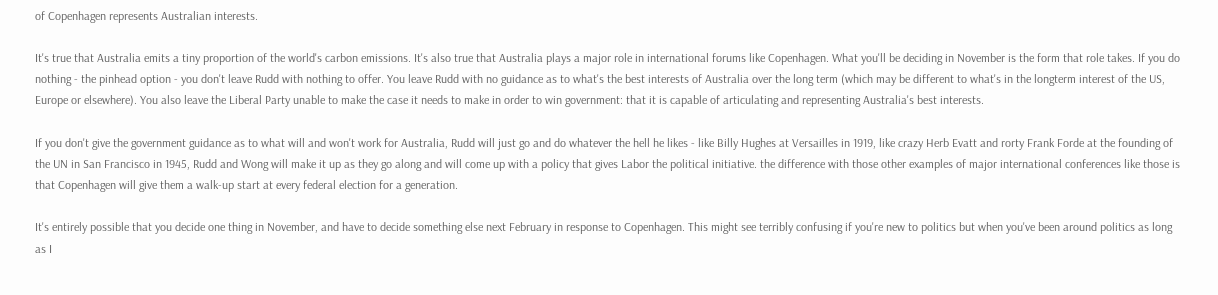of Copenhagen represents Australian interests.

It's true that Australia emits a tiny proportion of the world's carbon emissions. It's also true that Australia plays a major role in international forums like Copenhagen. What you'll be deciding in November is the form that role takes. If you do nothing - the pinhead option - you don't leave Rudd with nothing to offer. You leave Rudd with no guidance as to what's the best interests of Australia over the long term (which may be different to what's in the longterm interest of the US, Europe or elsewhere). You also leave the Liberal Party unable to make the case it needs to make in order to win government: that it is capable of articulating and representing Australia's best interests.

If you don't give the government guidance as to what will and won't work for Australia, Rudd will just go and do whatever the hell he likes - like Billy Hughes at Versailles in 1919, like crazy Herb Evatt and rorty Frank Forde at the founding of the UN in San Francisco in 1945, Rudd and Wong will make it up as they go along and will come up with a policy that gives Labor the political initiative. the difference with those other examples of major international conferences like those is that Copenhagen will give them a walk-up start at every federal election for a generation.

It's entirely possible that you decide one thing in November, and have to decide something else next February in response to Copenhagen. This might see terribly confusing if you're new to politics but when you've been around politics as long as I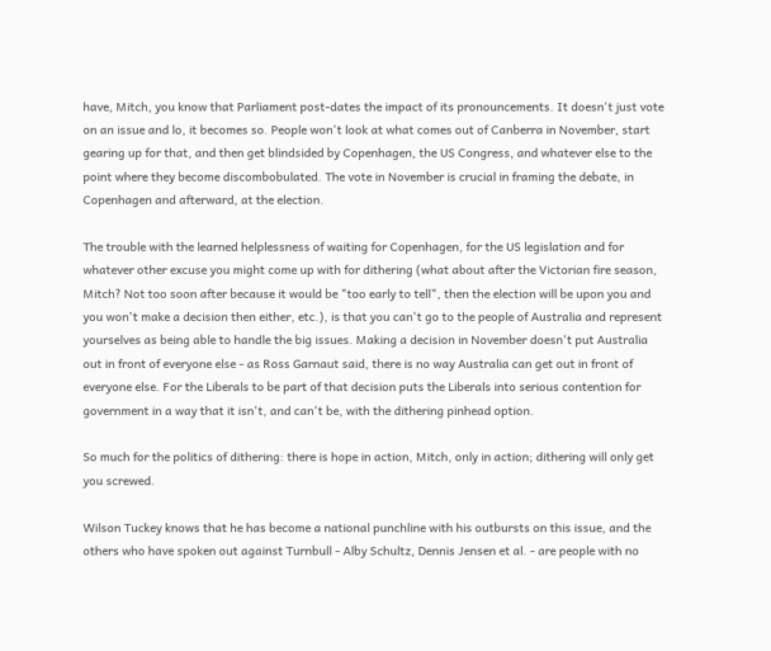have, Mitch, you know that Parliament post-dates the impact of its pronouncements. It doesn't just vote on an issue and lo, it becomes so. People won't look at what comes out of Canberra in November, start gearing up for that, and then get blindsided by Copenhagen, the US Congress, and whatever else to the point where they become discombobulated. The vote in November is crucial in framing the debate, in Copenhagen and afterward, at the election.

The trouble with the learned helplessness of waiting for Copenhagen, for the US legislation and for whatever other excuse you might come up with for dithering (what about after the Victorian fire season, Mitch? Not too soon after because it would be "too early to tell", then the election will be upon you and you won't make a decision then either, etc.), is that you can't go to the people of Australia and represent yourselves as being able to handle the big issues. Making a decision in November doesn't put Australia out in front of everyone else - as Ross Garnaut said, there is no way Australia can get out in front of everyone else. For the Liberals to be part of that decision puts the Liberals into serious contention for government in a way that it isn't, and can't be, with the dithering pinhead option.

So much for the politics of dithering: there is hope in action, Mitch, only in action; dithering will only get you screwed.

Wilson Tuckey knows that he has become a national punchline with his outbursts on this issue, and the others who have spoken out against Turnbull - Alby Schultz, Dennis Jensen et al. - are people with no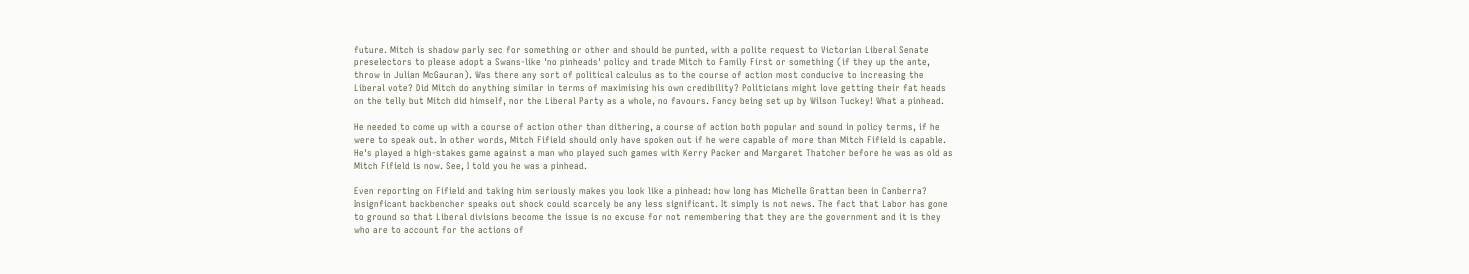future. Mitch is shadow parly sec for something or other and should be punted, with a polite request to Victorian Liberal Senate preselectors to please adopt a Swans-like 'no pinheads' policy and trade Mitch to Family First or something (if they up the ante, throw in Julian McGauran). Was there any sort of political calculus as to the course of action most conducive to increasing the Liberal vote? Did Mitch do anything similar in terms of maximising his own credibility? Politicians might love getting their fat heads on the telly but Mitch did himself, nor the Liberal Party as a whole, no favours. Fancy being set up by Wilson Tuckey! What a pinhead.

He needed to come up with a course of action other than dithering, a course of action both popular and sound in policy terms, if he were to speak out. In other words, Mitch Fifield should only have spoken out if he were capable of more than Mitch Fifield is capable. He's played a high-stakes game against a man who played such games with Kerry Packer and Margaret Thatcher before he was as old as Mitch Fifield is now. See, I told you he was a pinhead.

Even reporting on Fifield and taking him seriously makes you look like a pinhead: how long has Michelle Grattan been in Canberra? Insignficant backbencher speaks out shock could scarcely be any less significant. It simply is not news. The fact that Labor has gone to ground so that Liberal divisions become the issue is no excuse for not remembering that they are the government and it is they who are to account for the actions of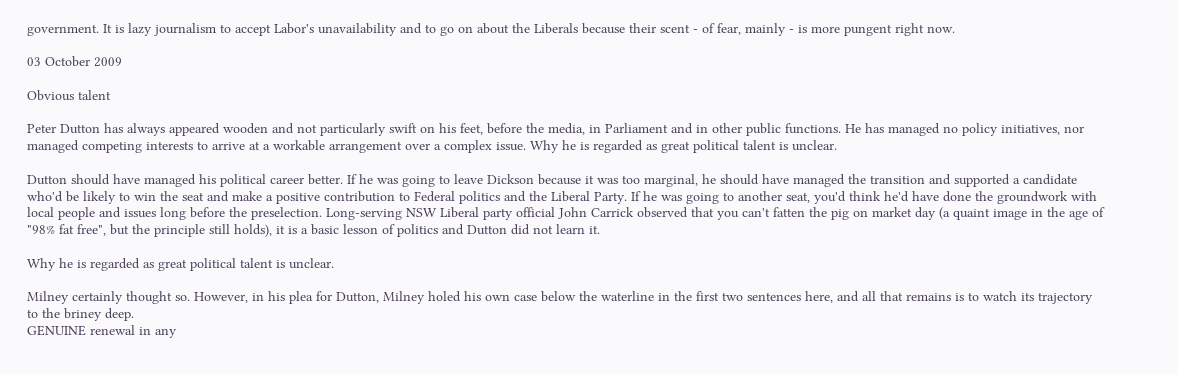government. It is lazy journalism to accept Labor's unavailability and to go on about the Liberals because their scent - of fear, mainly - is more pungent right now.

03 October 2009

Obvious talent

Peter Dutton has always appeared wooden and not particularly swift on his feet, before the media, in Parliament and in other public functions. He has managed no policy initiatives, nor managed competing interests to arrive at a workable arrangement over a complex issue. Why he is regarded as great political talent is unclear.

Dutton should have managed his political career better. If he was going to leave Dickson because it was too marginal, he should have managed the transition and supported a candidate who'd be likely to win the seat and make a positive contribution to Federal politics and the Liberal Party. If he was going to another seat, you'd think he'd have done the groundwork with local people and issues long before the preselection. Long-serving NSW Liberal party official John Carrick observed that you can't fatten the pig on market day (a quaint image in the age of "98% fat free", but the principle still holds), it is a basic lesson of politics and Dutton did not learn it.

Why he is regarded as great political talent is unclear.

Milney certainly thought so. However, in his plea for Dutton, Milney holed his own case below the waterline in the first two sentences here, and all that remains is to watch its trajectory to the briney deep.
GENUINE renewal in any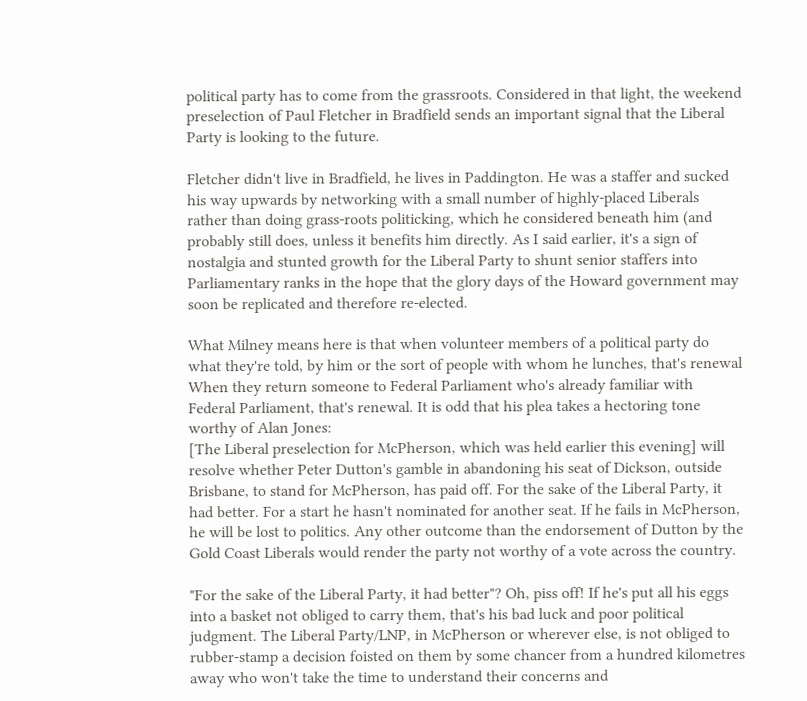political party has to come from the grassroots. Considered in that light, the weekend preselection of Paul Fletcher in Bradfield sends an important signal that the Liberal Party is looking to the future.

Fletcher didn't live in Bradfield, he lives in Paddington. He was a staffer and sucked his way upwards by networking with a small number of highly-placed Liberals rather than doing grass-roots politicking, which he considered beneath him (and probably still does, unless it benefits him directly. As I said earlier, it's a sign of nostalgia and stunted growth for the Liberal Party to shunt senior staffers into Parliamentary ranks in the hope that the glory days of the Howard government may soon be replicated and therefore re-elected.

What Milney means here is that when volunteer members of a political party do what they're told, by him or the sort of people with whom he lunches, that's renewal When they return someone to Federal Parliament who's already familiar with Federal Parliament, that's renewal. It is odd that his plea takes a hectoring tone worthy of Alan Jones:
[The Liberal preselection for McPherson, which was held earlier this evening] will resolve whether Peter Dutton's gamble in abandoning his seat of Dickson, outside Brisbane, to stand for McPherson, has paid off. For the sake of the Liberal Party, it had better. For a start he hasn't nominated for another seat. If he fails in McPherson, he will be lost to politics. Any other outcome than the endorsement of Dutton by the Gold Coast Liberals would render the party not worthy of a vote across the country.

"For the sake of the Liberal Party, it had better"? Oh, piss off! If he's put all his eggs into a basket not obliged to carry them, that's his bad luck and poor political judgment. The Liberal Party/LNP, in McPherson or wherever else, is not obliged to rubber-stamp a decision foisted on them by some chancer from a hundred kilometres away who won't take the time to understand their concerns and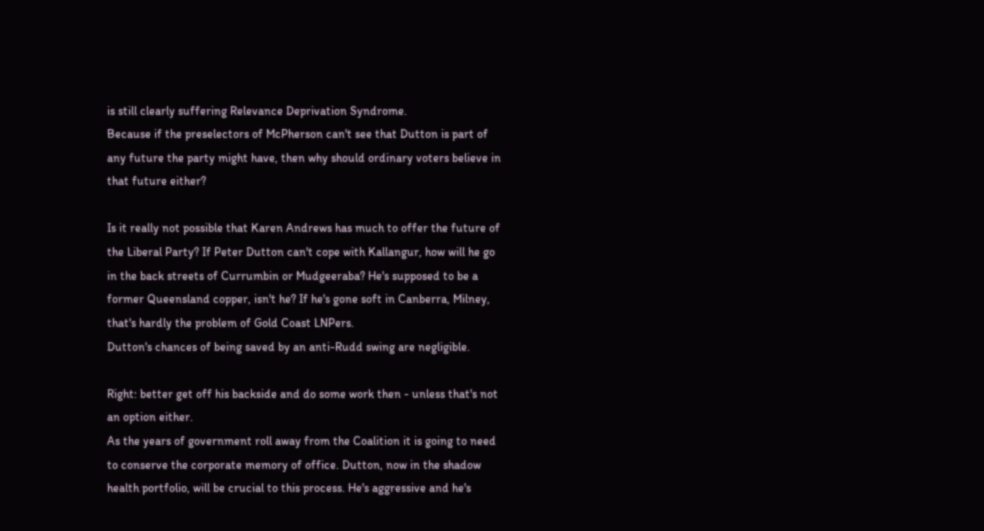is still clearly suffering Relevance Deprivation Syndrome.
Because if the preselectors of McPherson can't see that Dutton is part of any future the party might have, then why should ordinary voters believe in that future either?

Is it really not possible that Karen Andrews has much to offer the future of the Liberal Party? If Peter Dutton can't cope with Kallangur, how will he go in the back streets of Currumbin or Mudgeeraba? He's supposed to be a former Queensland copper, isn't he? If he's gone soft in Canberra, Milney, that's hardly the problem of Gold Coast LNPers.
Dutton's chances of being saved by an anti-Rudd swing are negligible.

Right: better get off his backside and do some work then - unless that's not an option either.
As the years of government roll away from the Coalition it is going to need to conserve the corporate memory of office. Dutton, now in the shadow health portfolio, will be crucial to this process. He's aggressive and he's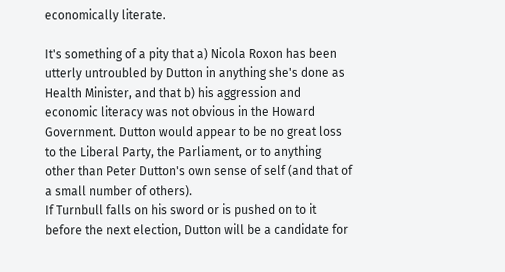economically literate.

It's something of a pity that a) Nicola Roxon has been utterly untroubled by Dutton in anything she's done as Health Minister, and that b) his aggression and economic literacy was not obvious in the Howard Government. Dutton would appear to be no great loss to the Liberal Party, the Parliament, or to anything other than Peter Dutton's own sense of self (and that of a small number of others).
If Turnbull falls on his sword or is pushed on to it before the next election, Dutton will be a candidate for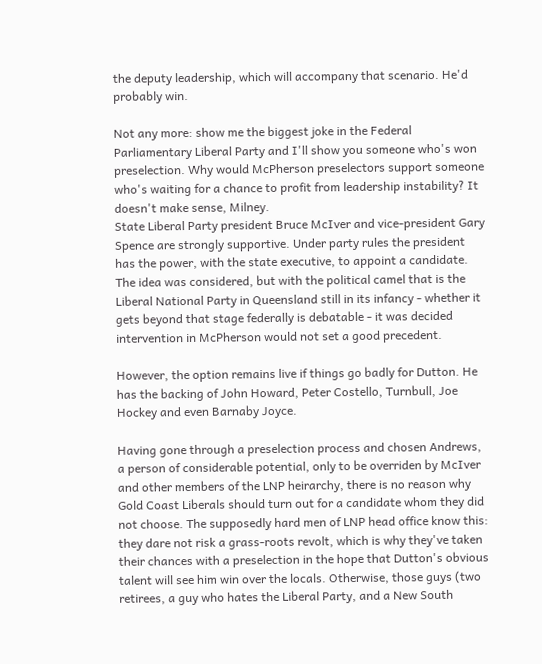the deputy leadership, which will accompany that scenario. He'd probably win.

Not any more: show me the biggest joke in the Federal Parliamentary Liberal Party and I'll show you someone who's won preselection. Why would McPherson preselectors support someone who's waiting for a chance to profit from leadership instability? It doesn't make sense, Milney.
State Liberal Party president Bruce McIver and vice-president Gary Spence are strongly supportive. Under party rules the president has the power, with the state executive, to appoint a candidate. The idea was considered, but with the political camel that is the Liberal National Party in Queensland still in its infancy - whether it gets beyond that stage federally is debatable - it was decided intervention in McPherson would not set a good precedent.

However, the option remains live if things go badly for Dutton. He has the backing of John Howard, Peter Costello, Turnbull, Joe Hockey and even Barnaby Joyce.

Having gone through a preselection process and chosen Andrews, a person of considerable potential, only to be overriden by McIver and other members of the LNP heirarchy, there is no reason why Gold Coast Liberals should turn out for a candidate whom they did not choose. The supposedly hard men of LNP head office know this: they dare not risk a grass-roots revolt, which is why they've taken their chances with a preselection in the hope that Dutton's obvious talent will see him win over the locals. Otherwise, those guys (two retirees, a guy who hates the Liberal Party, and a New South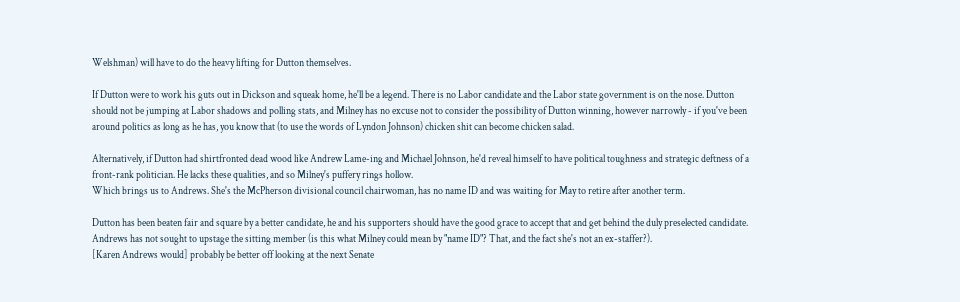Welshman) will have to do the heavy lifting for Dutton themselves.

If Dutton were to work his guts out in Dickson and squeak home, he'll be a legend. There is no Labor candidate and the Labor state government is on the nose. Dutton should not be jumping at Labor shadows and polling stats, and Milney has no excuse not to consider the possibility of Dutton winning, however narrowly - if you've been around politics as long as he has, you know that (to use the words of Lyndon Johnson) chicken shit can become chicken salad.

Alternatively, if Dutton had shirtfronted dead wood like Andrew Lame-ing and Michael Johnson, he'd reveal himself to have political toughness and strategic deftness of a front-rank politician. He lacks these qualities, and so Milney's puffery rings hollow.
Which brings us to Andrews. She's the McPherson divisional council chairwoman, has no name ID and was waiting for May to retire after another term.

Dutton has been beaten fair and square by a better candidate, he and his supporters should have the good grace to accept that and get behind the duly preselected candidate. Andrews has not sought to upstage the sitting member (is this what Milney could mean by "name ID"? That, and the fact she's not an ex-staffer?).
[Karen Andrews would] probably be better off looking at the next Senate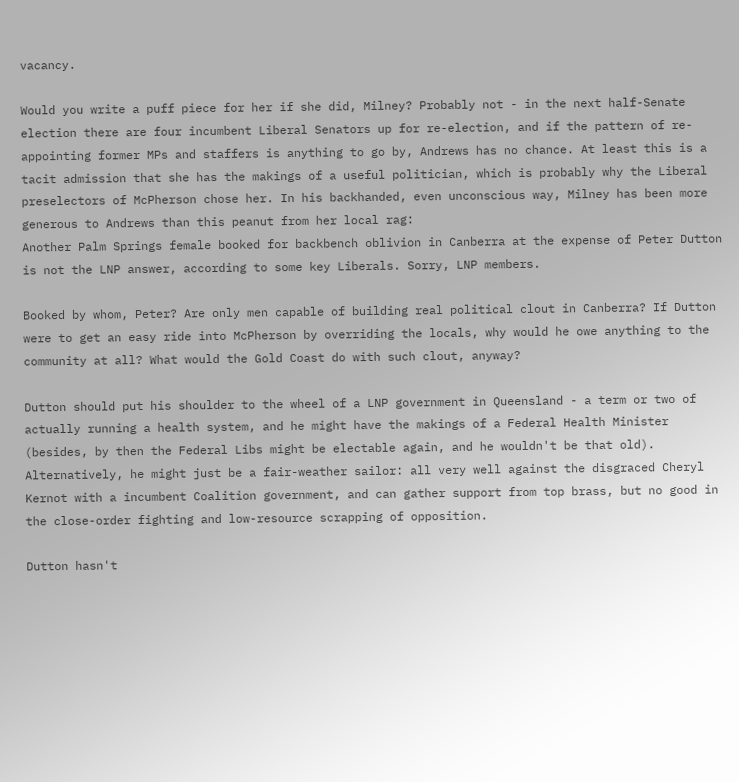vacancy.

Would you write a puff piece for her if she did, Milney? Probably not - in the next half-Senate election there are four incumbent Liberal Senators up for re-election, and if the pattern of re-appointing former MPs and staffers is anything to go by, Andrews has no chance. At least this is a tacit admission that she has the makings of a useful politician, which is probably why the Liberal preselectors of McPherson chose her. In his backhanded, even unconscious way, Milney has been more generous to Andrews than this peanut from her local rag:
Another Palm Springs female booked for backbench oblivion in Canberra at the expense of Peter Dutton is not the LNP answer, according to some key Liberals. Sorry, LNP members.

Booked by whom, Peter? Are only men capable of building real political clout in Canberra? If Dutton were to get an easy ride into McPherson by overriding the locals, why would he owe anything to the community at all? What would the Gold Coast do with such clout, anyway?

Dutton should put his shoulder to the wheel of a LNP government in Queensland - a term or two of actually running a health system, and he might have the makings of a Federal Health Minister (besides, by then the Federal Libs might be electable again, and he wouldn't be that old). Alternatively, he might just be a fair-weather sailor: all very well against the disgraced Cheryl Kernot with a incumbent Coalition government, and can gather support from top brass, but no good in the close-order fighting and low-resource scrapping of opposition.

Dutton hasn't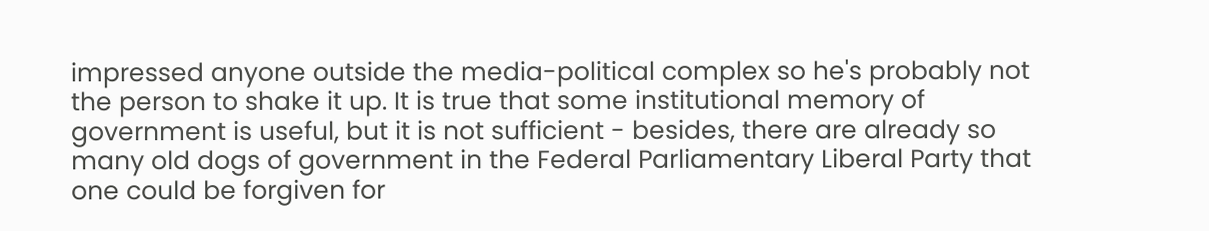impressed anyone outside the media-political complex so he's probably not the person to shake it up. It is true that some institutional memory of government is useful, but it is not sufficient - besides, there are already so many old dogs of government in the Federal Parliamentary Liberal Party that one could be forgiven for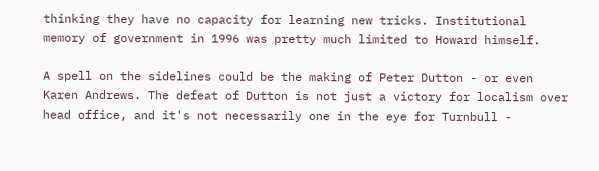thinking they have no capacity for learning new tricks. Institutional memory of government in 1996 was pretty much limited to Howard himself.

A spell on the sidelines could be the making of Peter Dutton - or even Karen Andrews. The defeat of Dutton is not just a victory for localism over head office, and it's not necessarily one in the eye for Turnbull -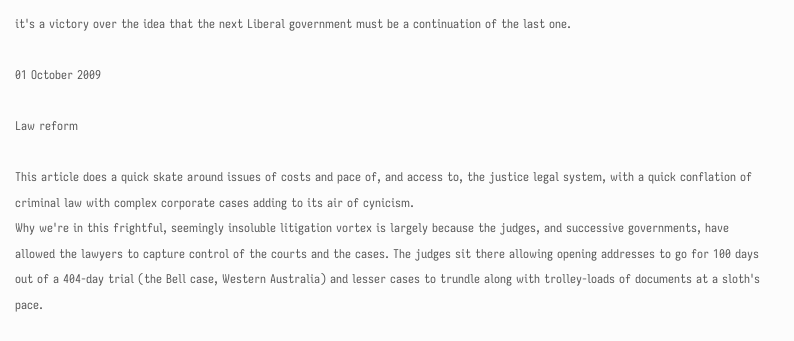it's a victory over the idea that the next Liberal government must be a continuation of the last one.

01 October 2009

Law reform

This article does a quick skate around issues of costs and pace of, and access to, the justice legal system, with a quick conflation of criminal law with complex corporate cases adding to its air of cynicism.
Why we're in this frightful, seemingly insoluble litigation vortex is largely because the judges, and successive governments, have allowed the lawyers to capture control of the courts and the cases. The judges sit there allowing opening addresses to go for 100 days out of a 404-day trial (the Bell case, Western Australia) and lesser cases to trundle along with trolley-loads of documents at a sloth's pace.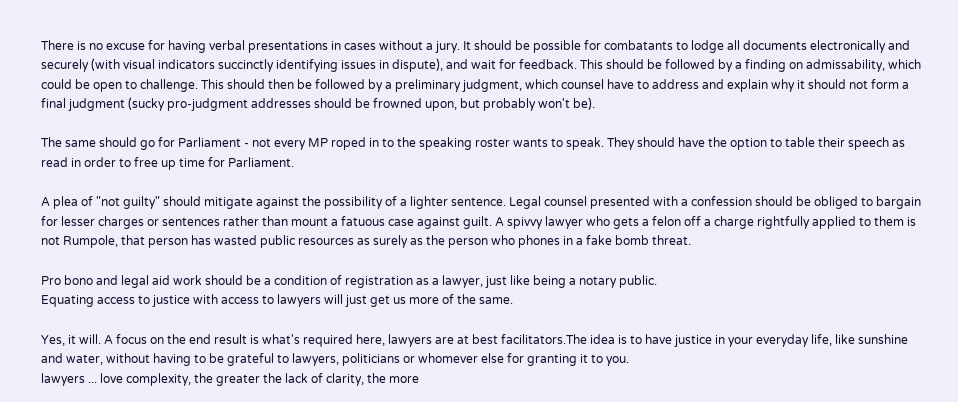There is no excuse for having verbal presentations in cases without a jury. It should be possible for combatants to lodge all documents electronically and securely (with visual indicators succinctly identifying issues in dispute), and wait for feedback. This should be followed by a finding on admissability, which could be open to challenge. This should then be followed by a preliminary judgment, which counsel have to address and explain why it should not form a final judgment (sucky pro-judgment addresses should be frowned upon, but probably won't be).

The same should go for Parliament - not every MP roped in to the speaking roster wants to speak. They should have the option to table their speech as read in order to free up time for Parliament.

A plea of "not guilty" should mitigate against the possibility of a lighter sentence. Legal counsel presented with a confession should be obliged to bargain for lesser charges or sentences rather than mount a fatuous case against guilt. A spivvy lawyer who gets a felon off a charge rightfully applied to them is not Rumpole, that person has wasted public resources as surely as the person who phones in a fake bomb threat.

Pro bono and legal aid work should be a condition of registration as a lawyer, just like being a notary public.
Equating access to justice with access to lawyers will just get us more of the same.

Yes, it will. A focus on the end result is what's required here, lawyers are at best facilitators.The idea is to have justice in your everyday life, like sunshine and water, without having to be grateful to lawyers, politicians or whomever else for granting it to you.
lawyers ... love complexity, the greater the lack of clarity, the more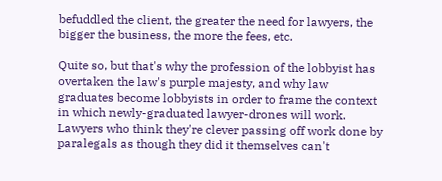befuddled the client, the greater the need for lawyers, the bigger the business, the more the fees, etc.

Quite so, but that's why the profession of the lobbyist has overtaken the law's purple majesty, and why law graduates become lobbyists in order to frame the context in which newly-graduated lawyer-drones will work. Lawyers who think they're clever passing off work done by paralegals as though they did it themselves can't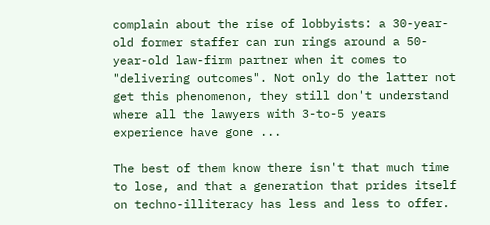complain about the rise of lobbyists: a 30-year-old former staffer can run rings around a 50-year-old law-firm partner when it comes to "delivering outcomes". Not only do the latter not get this phenomenon, they still don't understand where all the lawyers with 3-to-5 years experience have gone ...

The best of them know there isn't that much time to lose, and that a generation that prides itself on techno-illiteracy has less and less to offer.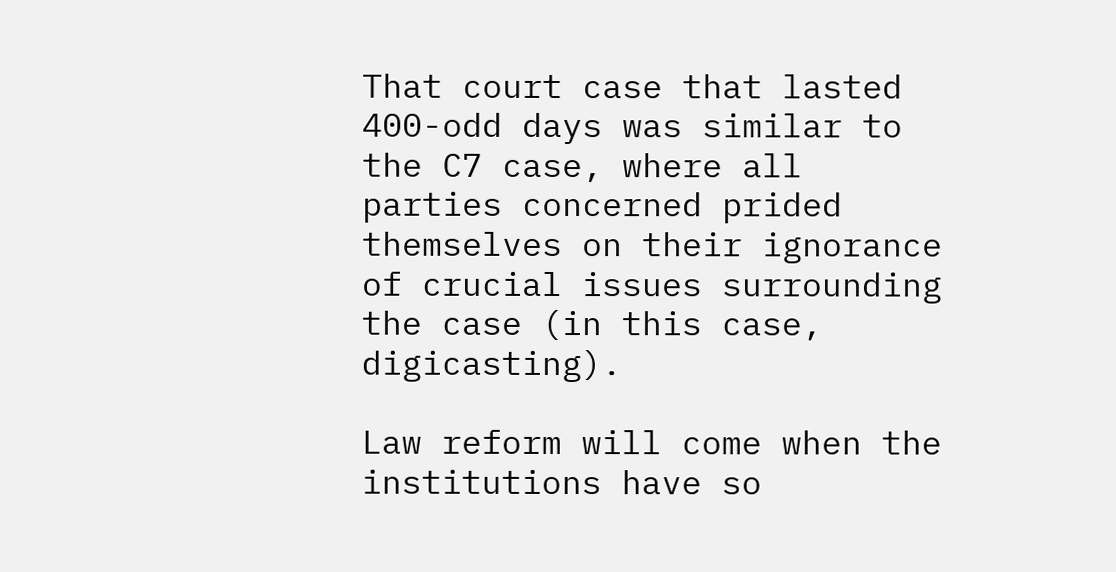That court case that lasted 400-odd days was similar to the C7 case, where all parties concerned prided themselves on their ignorance of crucial issues surrounding the case (in this case, digicasting).

Law reform will come when the institutions have so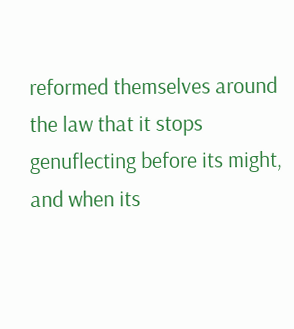reformed themselves around the law that it stops genuflecting before its might, and when its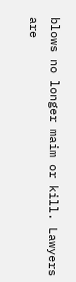blows no longer maim or kill. Lawyers are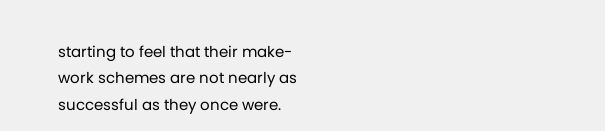starting to feel that their make-work schemes are not nearly as successful as they once were.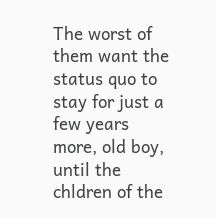The worst of them want the status quo to stay for just a few years more, old boy, until the chldren of the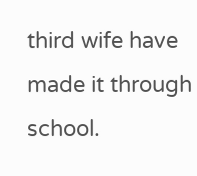third wife have made it through school.